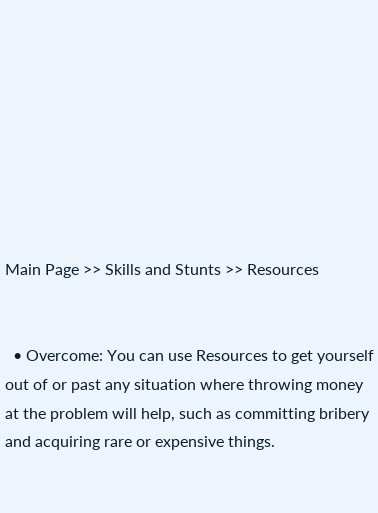Main Page >> Skills and Stunts >> Resources


  • Overcome: You can use Resources to get yourself out of or past any situation where throwing money at the problem will help, such as committing bribery and acquiring rare or expensive things.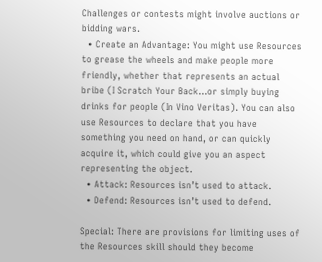Challenges or contests might involve auctions or bidding wars.
  • Create an Advantage: You might use Resources to grease the wheels and make people more friendly, whether that represents an actual bribe (I Scratch Your Back...or simply buying drinks for people (In Vino Veritas). You can also use Resources to declare that you have something you need on hand, or can quickly acquire it, which could give you an aspect representing the object.
  • Attack: Resources isn’t used to attack.
  • Defend: Resources isn’t used to defend.

Special: There are provisions for limiting uses of the Resources skill should they become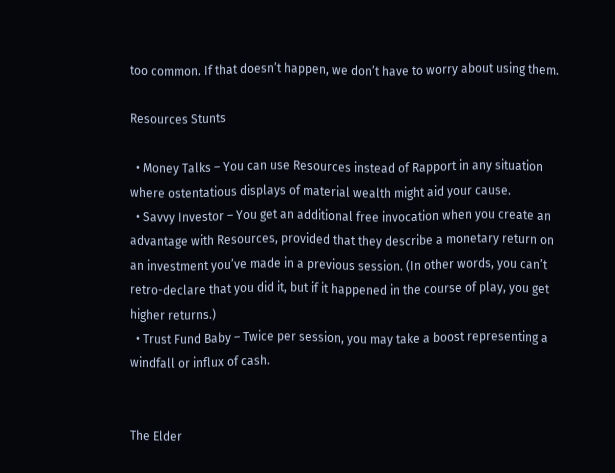too common. If that doesn’t happen, we don’t have to worry about using them.

Resources Stunts

  • Money Talks – You can use Resources instead of Rapport in any situation where ostentatious displays of material wealth might aid your cause.
  • Savvy Investor – You get an additional free invocation when you create an advantage with Resources, provided that they describe a monetary return on an investment you’ve made in a previous session. (In other words, you can’t retro-declare that you did it, but if it happened in the course of play, you get higher returns.)
  • Trust Fund Baby – Twice per session, you may take a boost representing a windfall or influx of cash.


The Elder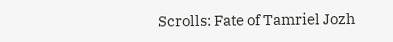Scrolls: Fate of Tamriel Jozh